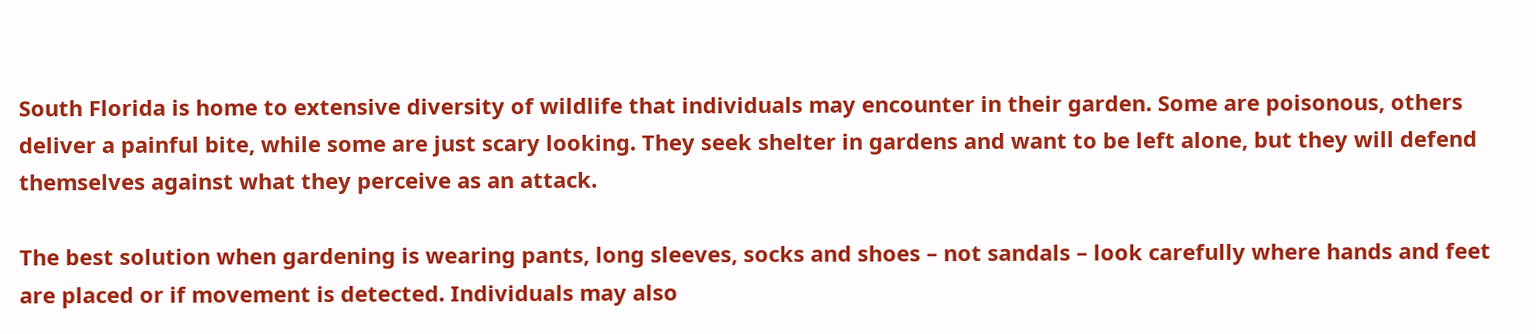South Florida is home to extensive diversity of wildlife that individuals may encounter in their garden. Some are poisonous, others deliver a painful bite, while some are just scary looking. They seek shelter in gardens and want to be left alone, but they will defend themselves against what they perceive as an attack.

The best solution when gardening is wearing pants, long sleeves, socks and shoes – not sandals – look carefully where hands and feet are placed or if movement is detected. Individuals may also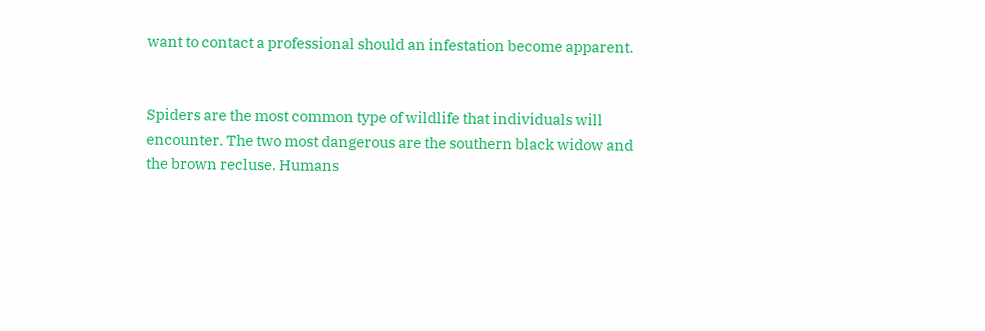want to contact a professional should an infestation become apparent.


Spiders are the most common type of wildlife that individuals will encounter. The two most dangerous are the southern black widow and the brown recluse. Humans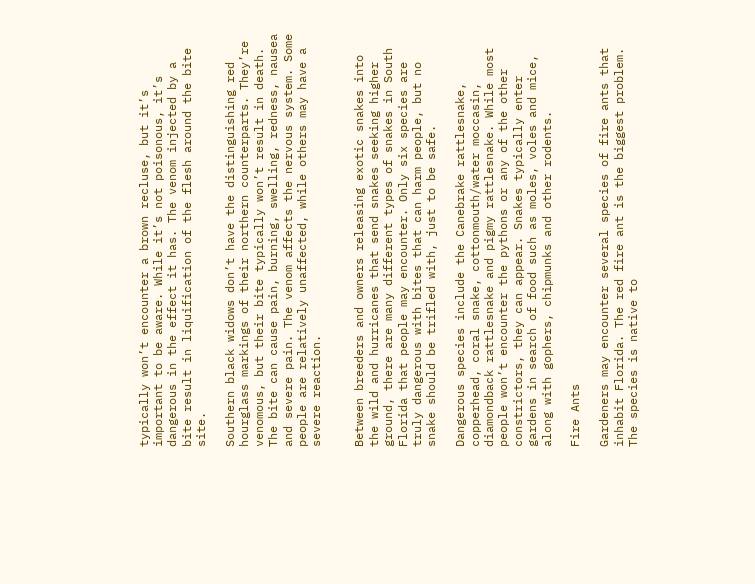typically won’t encounter a brown recluse, but it’s important to be aware. While it’s not poisonous, it’s dangerous in the effect it has. The venom injected by a bite result in liquification of the flesh around the bite site.

Southern black widows don’t have the distinguishing red hourglass markings of their northern counterparts. They’re venomous, but their bite typically won’t result in death. The bite can cause pain, burning, swelling, redness, nausea and severe pain. The venom affects the nervous system. Some people are relatively unaffected, while others may have a severe reaction.


Between breeders and owners releasing exotic snakes into the wild and hurricanes that send snakes seeking higher ground, there are many different types of snakes in South Florida that people may encounter. Only six species are truly dangerous with bites that can harm people, but no snake should be trifled with, just to be safe.

Dangerous species include the Canebrake rattlesnake, copperhead, coral snake, cottonmouth/water moccasin, diamondback rattlesnake and pigmy rattlesnake. While most people won’t encounter the pythons or any of the other constrictors, they can appear. Snakes typically enter gardens in search of food such as moles, voles and mice, along with gophers, chipmunks and other rodents.

Fire Ants

Gardeners may encounter several species of fire ants that inhabit Florida. The red fire ant is the biggest problem. The species is native to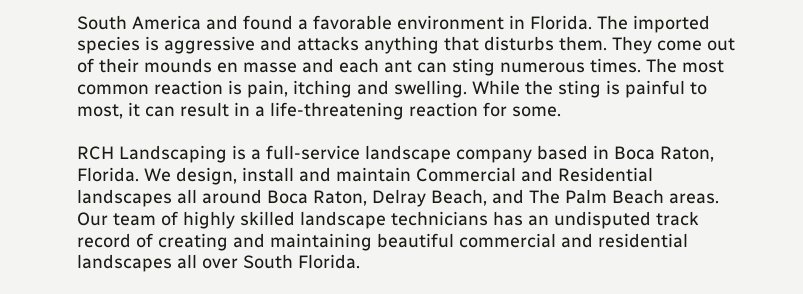South America and found a favorable environment in Florida. The imported species is aggressive and attacks anything that disturbs them. They come out of their mounds en masse and each ant can sting numerous times. The most common reaction is pain, itching and swelling. While the sting is painful to most, it can result in a life-threatening reaction for some.

RCH Landscaping is a full-service landscape company based in Boca Raton, Florida. We design, install and maintain Commercial and Residential landscapes all around Boca Raton, Delray Beach, and The Palm Beach areas. Our team of highly skilled landscape technicians has an undisputed track record of creating and maintaining beautiful commercial and residential landscapes all over South Florida.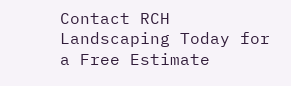Contact RCH Landscaping Today for a Free Estimate